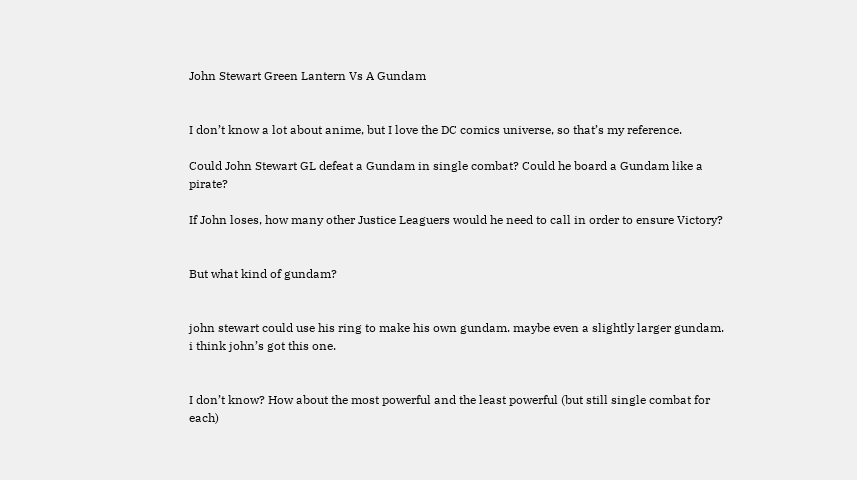John Stewart Green Lantern Vs A Gundam


I don’t know a lot about anime, but I love the DC comics universe, so that’s my reference.

Could John Stewart GL defeat a Gundam in single combat? Could he board a Gundam like a pirate?

If John loses, how many other Justice Leaguers would he need to call in order to ensure Victory?


But what kind of gundam?


john stewart could use his ring to make his own gundam. maybe even a slightly larger gundam. i think john’s got this one.


I don’t know? How about the most powerful and the least powerful (but still single combat for each)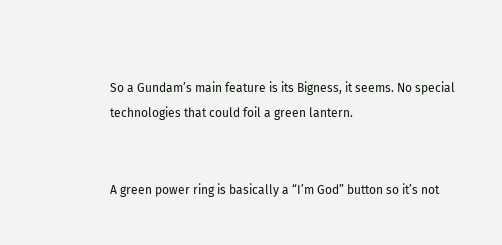So a Gundam’s main feature is its Bigness, it seems. No special technologies that could foil a green lantern.


A green power ring is basically a “I’m God” button so it’s not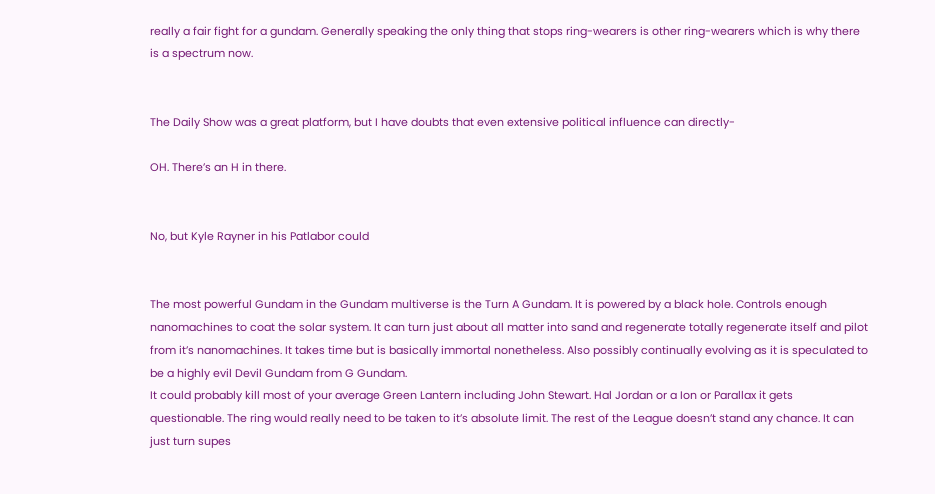really a fair fight for a gundam. Generally speaking the only thing that stops ring-wearers is other ring-wearers which is why there is a spectrum now.


The Daily Show was a great platform, but I have doubts that even extensive political influence can directly-

OH. There’s an H in there.


No, but Kyle Rayner in his Patlabor could


The most powerful Gundam in the Gundam multiverse is the Turn A Gundam. It is powered by a black hole. Controls enough nanomachines to coat the solar system. It can turn just about all matter into sand and regenerate totally regenerate itself and pilot from it’s nanomachines. It takes time but is basically immortal nonetheless. Also possibly continually evolving as it is speculated to be a highly evil Devil Gundam from G Gundam.
It could probably kill most of your average Green Lantern including John Stewart. Hal Jordan or a Ion or Parallax it gets questionable. The ring would really need to be taken to it’s absolute limit. The rest of the League doesn’t stand any chance. It can just turn supes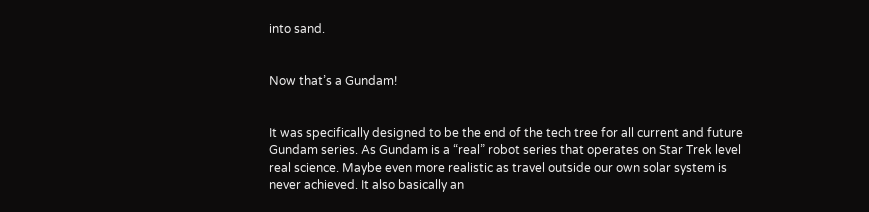into sand.


Now that’s a Gundam!


It was specifically designed to be the end of the tech tree for all current and future Gundam series. As Gundam is a “real” robot series that operates on Star Trek level real science. Maybe even more realistic as travel outside our own solar system is never achieved. It also basically an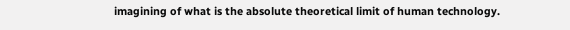imagining of what is the absolute theoretical limit of human technology.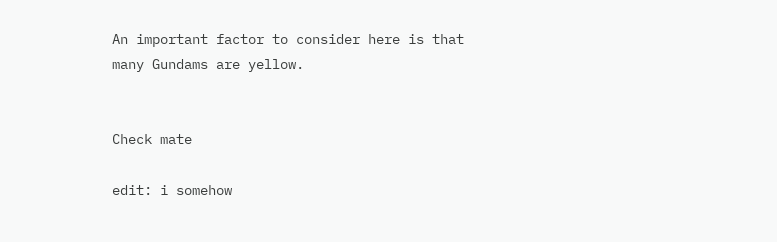An important factor to consider here is that many Gundams are yellow.


Check mate

edit: i somehow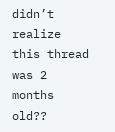didn’t realize this thread was 2 months old??